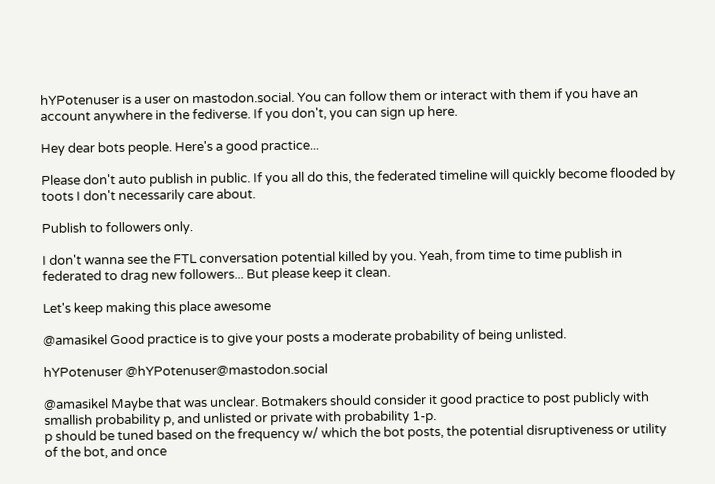hYPotenuser is a user on mastodon.social. You can follow them or interact with them if you have an account anywhere in the fediverse. If you don't, you can sign up here.

Hey dear bots people. Here's a good practice...

Please don't auto publish in public. If you all do this, the federated timeline will quickly become flooded by toots I don't necessarily care about.

Publish to followers only.

I don't wanna see the FTL conversation potential killed by you. Yeah, from time to time publish in federated to drag new followers... But please keep it clean.

Let's keep making this place awesome

@amasikel Good practice is to give your posts a moderate probability of being unlisted.

hYPotenuser @hYPotenuser@mastodon.social

@amasikel Maybe that was unclear. Botmakers should consider it good practice to post publicly with smallish probability p, and unlisted or private with probability 1-p.
p should be tuned based on the frequency w/ which the bot posts, the potential disruptiveness or utility of the bot, and once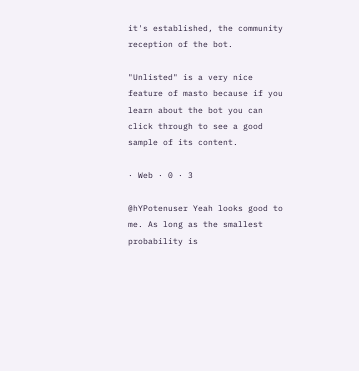it's established, the community reception of the bot.

"Unlisted" is a very nice feature of masto because if you learn about the bot you can click through to see a good sample of its content.

· Web · 0 · 3

@hYPotenuser Yeah looks good to me. As long as the smallest probability is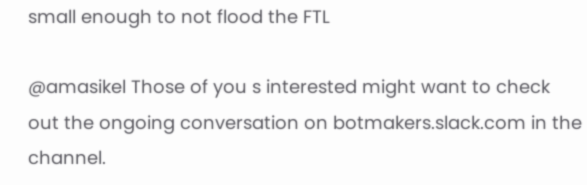small enough to not flood the FTL

@amasikel Those of you s interested might want to check out the ongoing conversation on botmakers.slack.com in the channel.